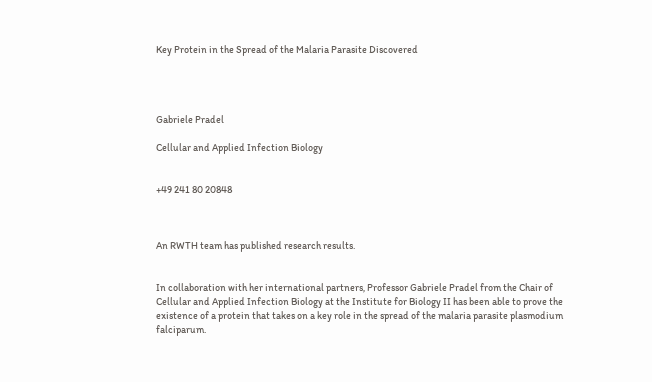Key Protein in the Spread of the Malaria Parasite Discovered




Gabriele Pradel

Cellular and Applied Infection Biology


+49 241 80 20848



An RWTH team has published research results.


In collaboration with her international partners, Professor Gabriele Pradel from the Chair of Cellular and Applied Infection Biology at the Institute for Biology II has been able to prove the existence of a protein that takes on a key role in the spread of the malaria parasite plasmodium falciparum.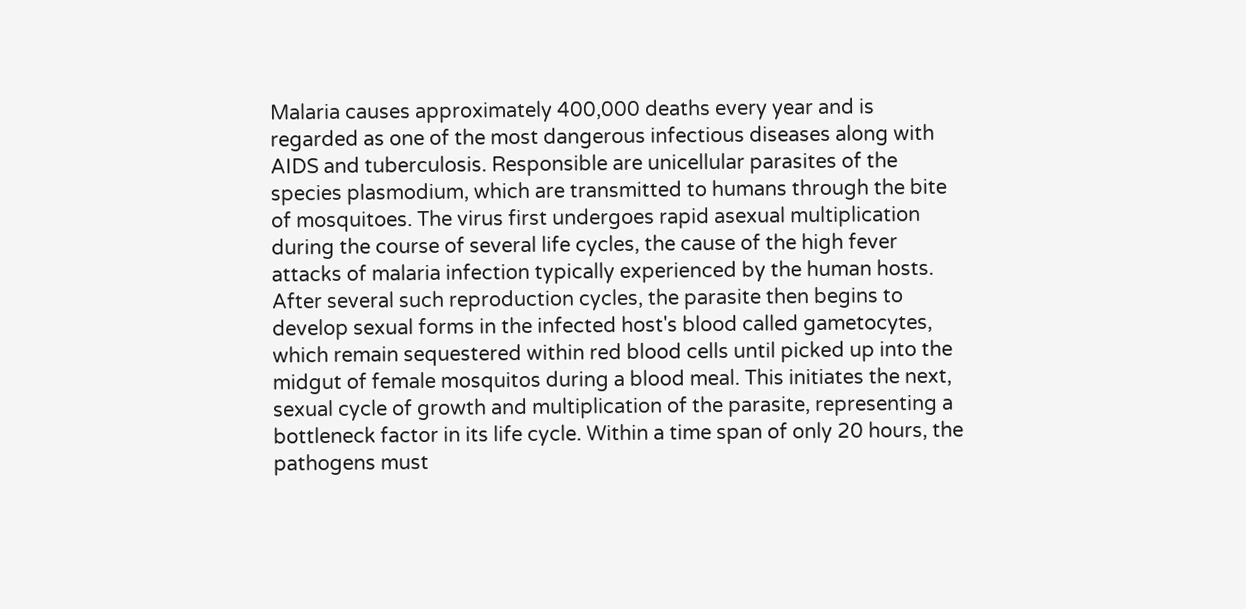Malaria causes approximately 400,000 deaths every year and is regarded as one of the most dangerous infectious diseases along with AIDS and tuberculosis. Responsible are unicellular parasites of the species plasmodium, which are transmitted to humans through the bite of mosquitoes. The virus first undergoes rapid asexual multiplication during the course of several life cycles, the cause of the high fever attacks of malaria infection typically experienced by the human hosts. After several such reproduction cycles, the parasite then begins to develop sexual forms in the infected host's blood called gametocytes, which remain sequestered within red blood cells until picked up into the midgut of female mosquitos during a blood meal. This initiates the next, sexual cycle of growth and multiplication of the parasite, representing a bottleneck factor in its life cycle. Within a time span of only 20 hours, the pathogens must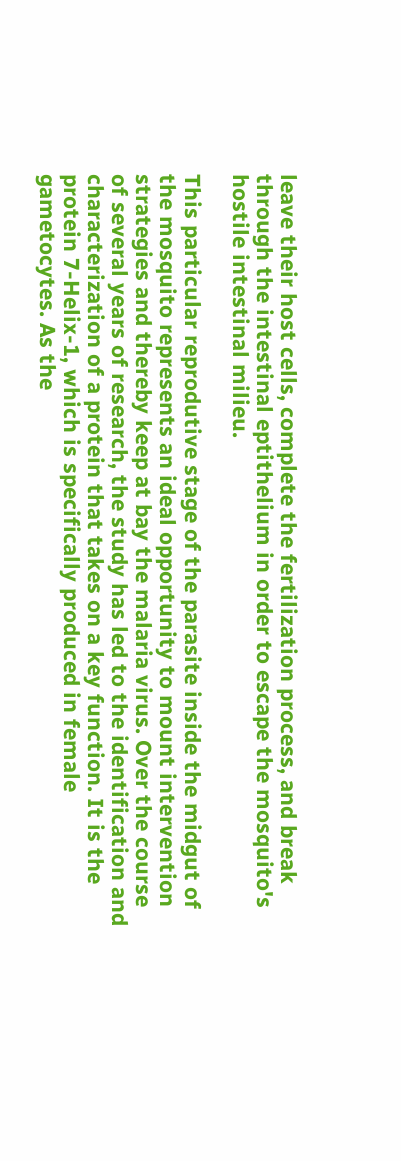leave their host cells, complete the fertilization process, and break through the intestinal eptithelium in order to escape the mosquito's hostile intestinal milieu.

This particular reprodutive stage of the parasite inside the midgut of the mosquito represents an ideal opportunity to mount intervention strategies and thereby keep at bay the malaria virus. Over the course of several years of research, the study has led to the identification and characterization of a protein that takes on a key function. It is the protein 7-Helix-1, which is specifically produced in female gametocytes. As the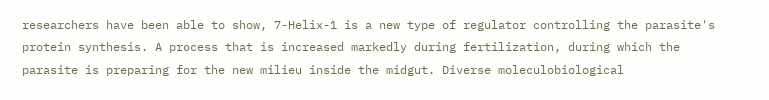researchers have been able to show, 7-Helix-1 is a new type of regulator controlling the parasite's protein synthesis. A process that is increased markedly during fertilization, during which the parasite is preparing for the new milieu inside the midgut. Diverse moleculobiological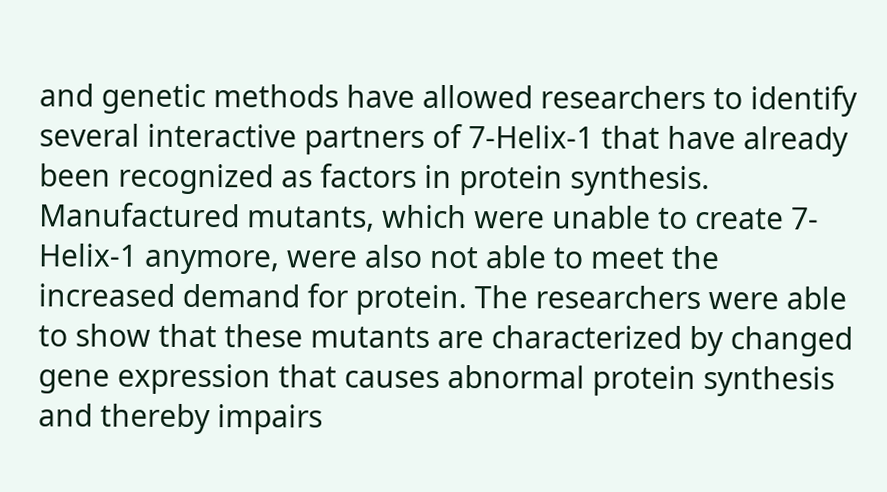and genetic methods have allowed researchers to identify several interactive partners of 7-Helix-1 that have already been recognized as factors in protein synthesis. Manufactured mutants, which were unable to create 7-Helix-1 anymore, were also not able to meet the increased demand for protein. The researchers were able to show that these mutants are characterized by changed gene expression that causes abnormal protein synthesis and thereby impairs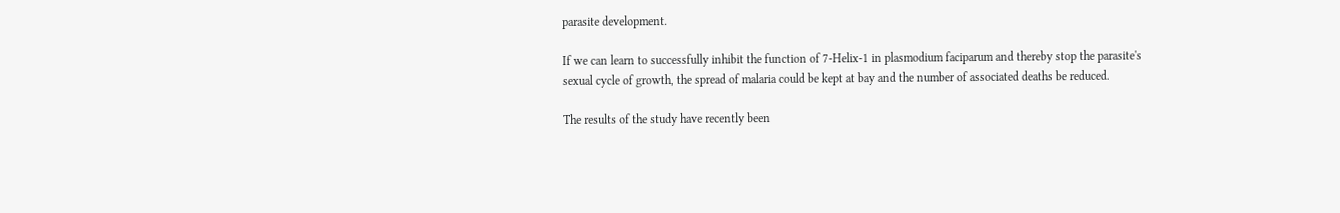parasite development.

If we can learn to successfully inhibit the function of 7-Helix-1 in plasmodium faciparum and thereby stop the parasite's sexual cycle of growth, the spread of malaria could be kept at bay and the number of associated deaths be reduced.

The results of the study have recently been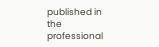published in the professional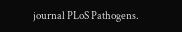journal PLoS Pathogens.